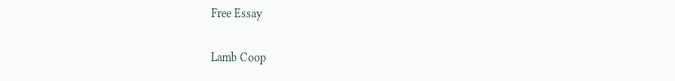Free Essay

Lamb Coop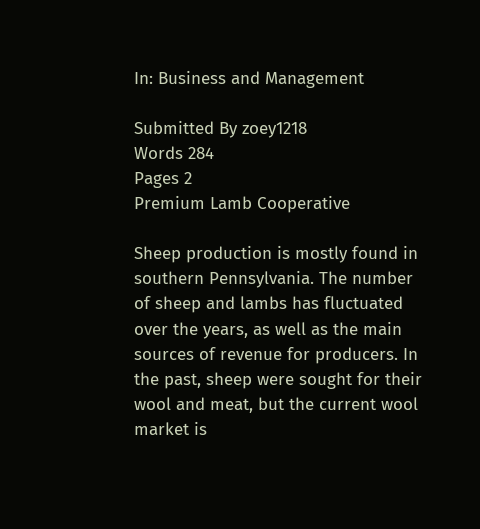In: Business and Management

Submitted By zoey1218
Words 284
Pages 2
Premium Lamb Cooperative

Sheep production is mostly found in southern Pennsylvania. The number of sheep and lambs has fluctuated over the years, as well as the main sources of revenue for producers. In the past, sheep were sought for their wool and meat, but the current wool market is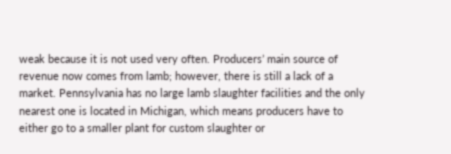weak because it is not used very often. Producers’ main source of revenue now comes from lamb; however, there is still a lack of a market. Pennsylvania has no large lamb slaughter facilities and the only nearest one is located in Michigan, which means producers have to either go to a smaller plant for custom slaughter or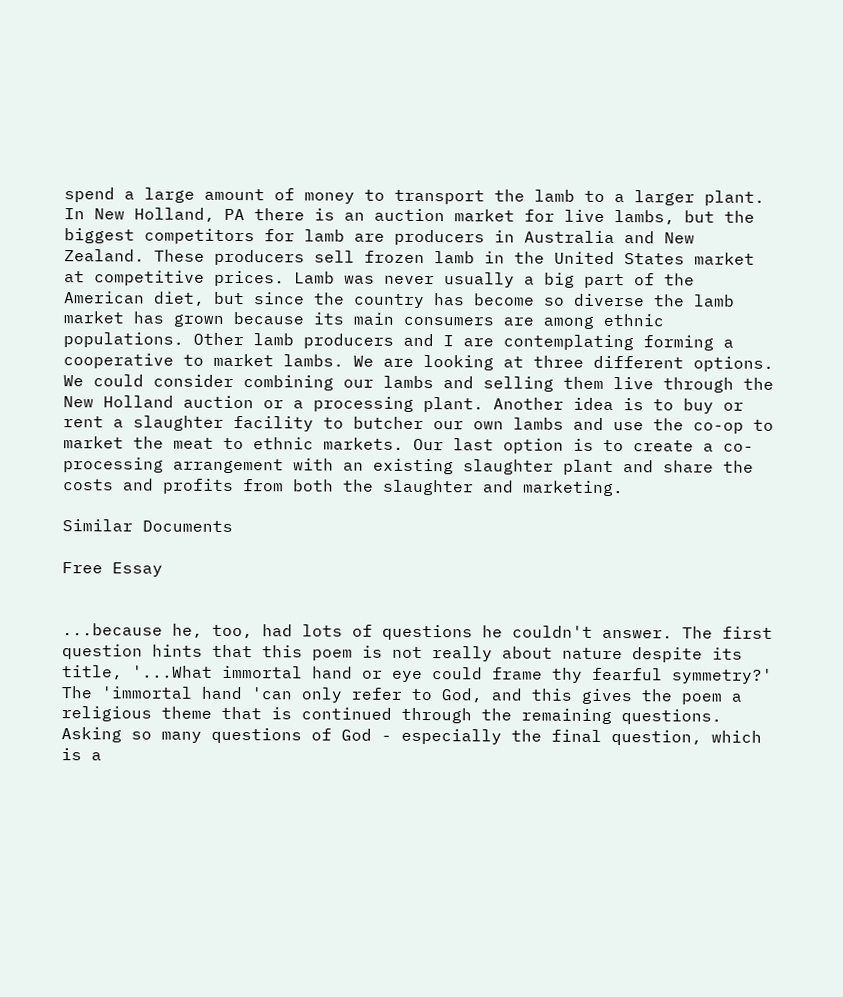spend a large amount of money to transport the lamb to a larger plant. In New Holland, PA there is an auction market for live lambs, but the biggest competitors for lamb are producers in Australia and New Zealand. These producers sell frozen lamb in the United States market at competitive prices. Lamb was never usually a big part of the American diet, but since the country has become so diverse the lamb market has grown because its main consumers are among ethnic populations. Other lamb producers and I are contemplating forming a cooperative to market lambs. We are looking at three different options. We could consider combining our lambs and selling them live through the New Holland auction or a processing plant. Another idea is to buy or rent a slaughter facility to butcher our own lambs and use the co-op to market the meat to ethnic markets. Our last option is to create a co-processing arrangement with an existing slaughter plant and share the costs and profits from both the slaughter and marketing.

Similar Documents

Free Essay


...because he, too, had lots of questions he couldn't answer. The first question hints that this poem is not really about nature despite its title, '...What immortal hand or eye could frame thy fearful symmetry?'   The 'immortal hand 'can only refer to God, and this gives the poem a religious theme that is continued through the remaining questions. Asking so many questions of God - especially the final question, which is a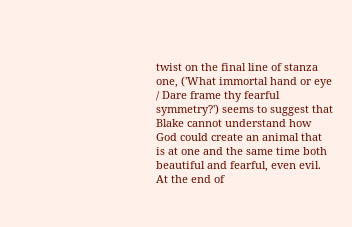twist on the final line of stanza one, ('What immortal hand or eye / Dare frame thy fearful symmetry?') seems to suggest that Blake cannot understand how God could create an animal that is at one and the same time both beautiful and fearful, even evil. At the end of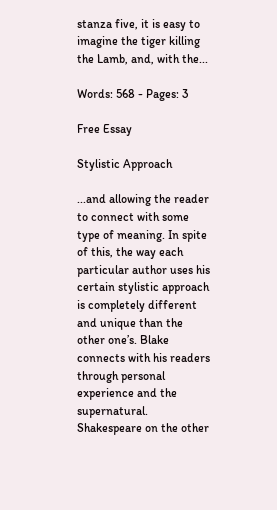stanza five, it is easy to imagine the tiger killing the Lamb, and, with the...

Words: 568 - Pages: 3

Free Essay

Stylistic Approach

...and allowing the reader to connect with some type of meaning. In spite of this, the way each particular author uses his certain stylistic approach is completely different and unique than the other one’s. Blake connects with his readers through personal experience and the supernatural. Shakespeare on the other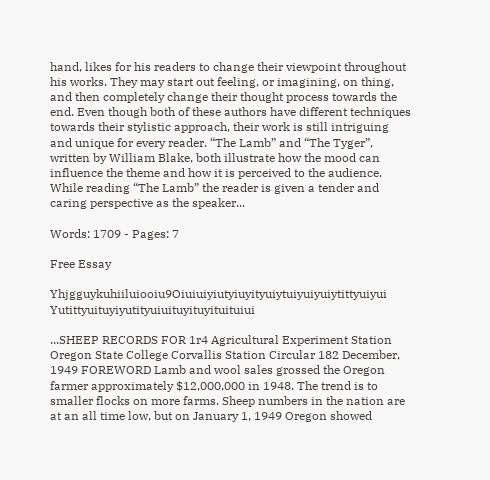hand, likes for his readers to change their viewpoint throughout his works. They may start out feeling, or imagining, on thing, and then completely change their thought process towards the end. Even though both of these authors have different techniques towards their stylistic approach, their work is still intriguing and unique for every reader. “The Lamb” and “The Tyger”, written by William Blake, both illustrate how the mood can influence the theme and how it is perceived to the audience. While reading “The Lamb” the reader is given a tender and caring perspective as the speaker...

Words: 1709 - Pages: 7

Free Essay

Yhjgguykuhiiluiooiu9Oiuiuiyiutyiuyityuiytuiyuiyuiytittyuiyui Yutittyuituyiyutityuiuituyituyituituiui

...SHEEP RECORDS FOR 1r4 Agricultural Experiment Station Oregon State College Corvallis Station Circular 182 December, 1949 FOREWORD Lamb and wool sales grossed the Oregon farmer approximately $12,000,000 in 1948. The trend is to smaller flocks on more farms. Sheep numbers in the nation are at an all time low, but on January 1, 1949 Oregon showed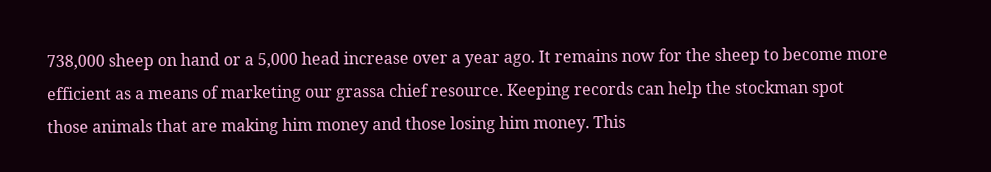738,000 sheep on hand or a 5,000 head increase over a year ago. It remains now for the sheep to become more efficient as a means of marketing our grassa chief resource. Keeping records can help the stockman spot those animals that are making him money and those losing him money. This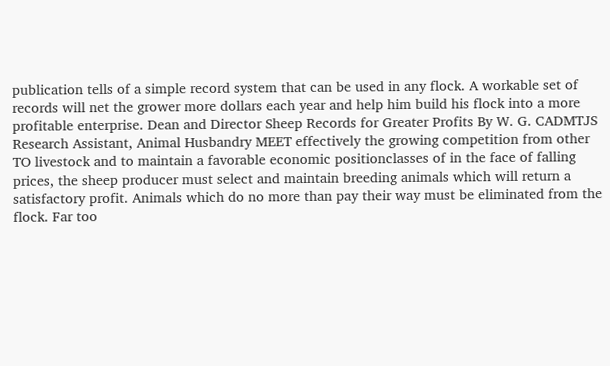publication tells of a simple record system that can be used in any flock. A workable set of records will net the grower more dollars each year and help him build his flock into a more profitable enterprise. Dean and Director Sheep Records for Greater Profits By W. G. CADMTJS Research Assistant, Animal Husbandry MEET effectively the growing competition from other TO livestock and to maintain a favorable economic positionclasses of in the face of falling prices, the sheep producer must select and maintain breeding animals which will return a satisfactory profit. Animals which do no more than pay their way must be eliminated from the flock. Far too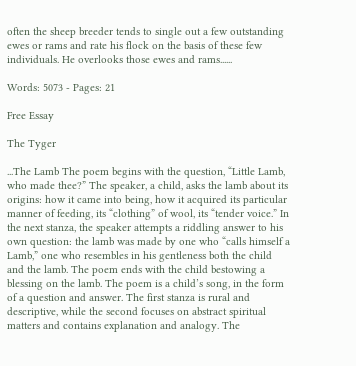often the sheep breeder tends to single out a few outstanding ewes or rams and rate his flock on the basis of these few individuals. He overlooks those ewes and rams......

Words: 5073 - Pages: 21

Free Essay

The Tyger

...The Lamb The poem begins with the question, “Little Lamb, who made thee?” The speaker, a child, asks the lamb about its origins: how it came into being, how it acquired its particular manner of feeding, its “clothing” of wool, its “tender voice.” In the next stanza, the speaker attempts a riddling answer to his own question: the lamb was made by one who “calls himself a Lamb,” one who resembles in his gentleness both the child and the lamb. The poem ends with the child bestowing a blessing on the lamb. The poem is a child’s song, in the form of a question and answer. The first stanza is rural and descriptive, while the second focuses on abstract spiritual matters and contains explanation and analogy. The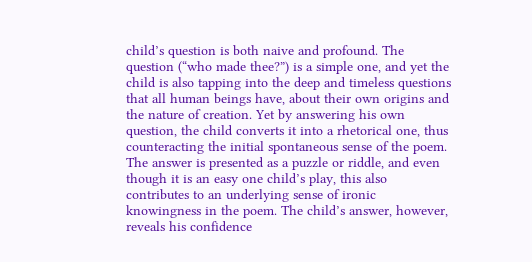child’s question is both naive and profound. The question (“who made thee?”) is a simple one, and yet the child is also tapping into the deep and timeless questions that all human beings have, about their own origins and the nature of creation. Yet by answering his own question, the child converts it into a rhetorical one, thus counteracting the initial spontaneous sense of the poem. The answer is presented as a puzzle or riddle, and even though it is an easy one child’s play, this also contributes to an underlying sense of ironic knowingness in the poem. The child’s answer, however, reveals his confidence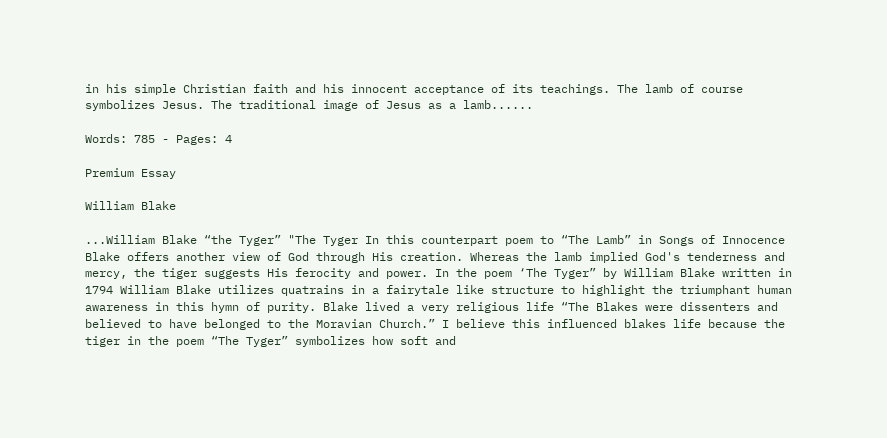in his simple Christian faith and his innocent acceptance of its teachings. The lamb of course symbolizes Jesus. The traditional image of Jesus as a lamb......

Words: 785 - Pages: 4

Premium Essay

William Blake

...William Blake “the Tyger” "The Tyger In this counterpart poem to “The Lamb” in Songs of Innocence Blake offers another view of God through His creation. Whereas the lamb implied God's tenderness and mercy, the tiger suggests His ferocity and power. In the poem ‘The Tyger” by William Blake written in 1794 William Blake utilizes quatrains in a fairytale like structure to highlight the triumphant human awareness in this hymn of purity. Blake lived a very religious life “The Blakes were dissenters and believed to have belonged to the Moravian Church.” I believe this influenced blakes life because the tiger in the poem “The Tyger” symbolizes how soft and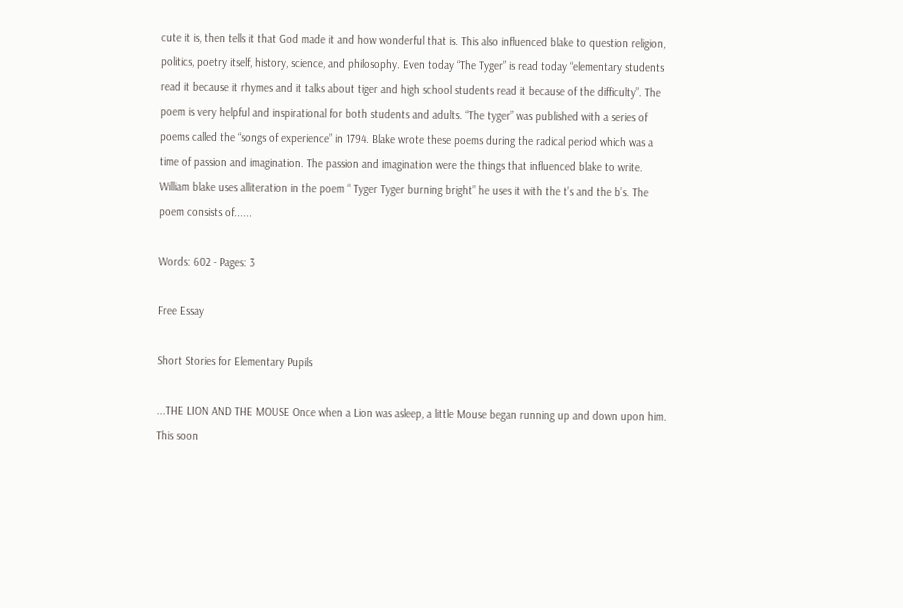cute it is, then tells it that God made it and how wonderful that is. This also influenced blake to question religion, politics, poetry itself, history, science, and philosophy. Even today “The Tyger” is read today “elementary students read it because it rhymes and it talks about tiger and high school students read it because of the difficulty”. The poem is very helpful and inspirational for both students and adults. “The tyger” was published with a series of poems called the “songs of experience” in 1794. Blake wrote these poems during the radical period which was a time of passion and imagination. The passion and imagination were the things that influenced blake to write. William blake uses alliteration in the poem “ Tyger Tyger burning bright” he uses it with the t’s and the b’s. The poem consists of......

Words: 602 - Pages: 3

Free Essay

Short Stories for Elementary Pupils

...THE LION AND THE MOUSE Once when a Lion was asleep, a little Mouse began running up and down upon him. This soon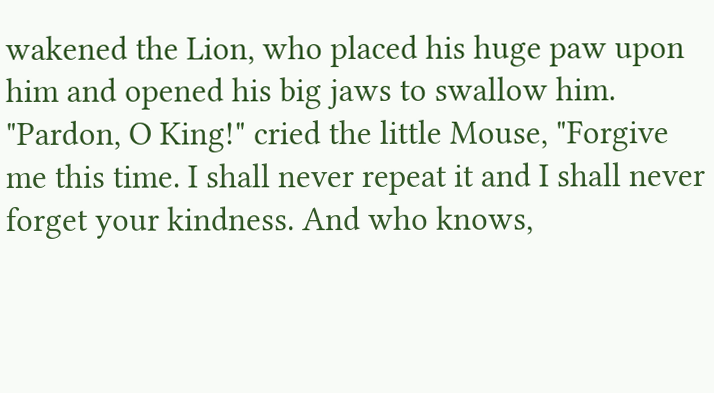wakened the Lion, who placed his huge paw upon him and opened his big jaws to swallow him. "Pardon, O King!" cried the little Mouse, "Forgive me this time. I shall never repeat it and I shall never forget your kindness. And who knows,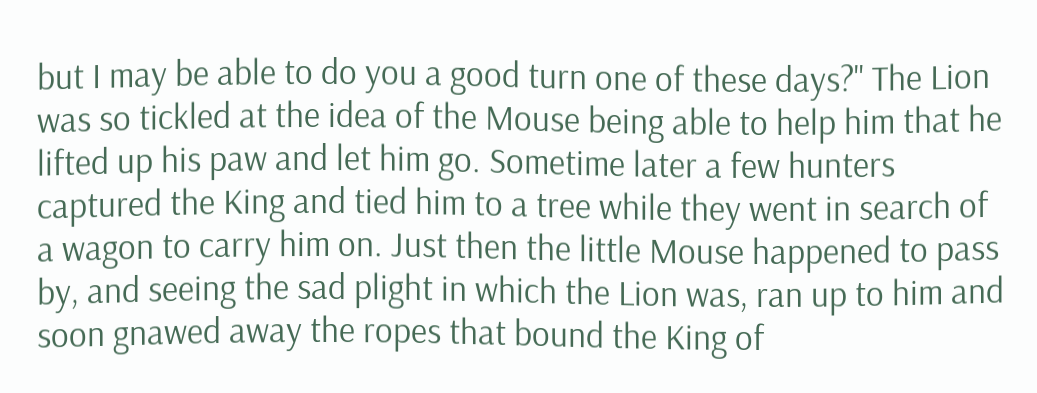but I may be able to do you a good turn one of these days?" The Lion was so tickled at the idea of the Mouse being able to help him that he lifted up his paw and let him go. Sometime later a few hunters captured the King and tied him to a tree while they went in search of a wagon to carry him on. Just then the little Mouse happened to pass by, and seeing the sad plight in which the Lion was, ran up to him and soon gnawed away the ropes that bound the King of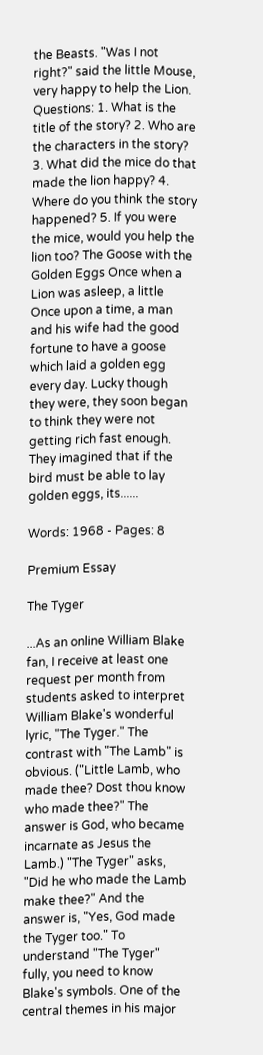the Beasts. "Was I not right?" said the little Mouse, very happy to help the Lion. Questions: 1. What is the title of the story? 2. Who are the characters in the story? 3. What did the mice do that made the lion happy? 4. Where do you think the story happened? 5. If you were the mice, would you help the lion too? The Goose with the Golden Eggs Once when a Lion was asleep, a little Once upon a time, a man and his wife had the good fortune to have a goose which laid a golden egg every day. Lucky though they were, they soon began to think they were not getting rich fast enough. They imagined that if the bird must be able to lay golden eggs, its......

Words: 1968 - Pages: 8

Premium Essay

The Tyger

...As an online William Blake fan, I receive at least one request per month from students asked to interpret William Blake's wonderful lyric, "The Tyger." The contrast with "The Lamb" is obvious. ("Little Lamb, who made thee? Dost thou know who made thee?" The answer is God, who became incarnate as Jesus the Lamb.) "The Tyger" asks, "Did he who made the Lamb make thee?" And the answer is, "Yes, God made the Tyger too." To understand "The Tyger" fully, you need to know Blake's symbols. One of the central themes in his major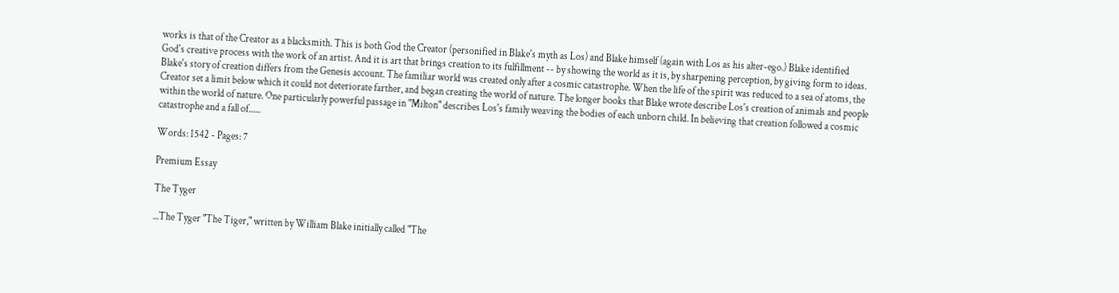works is that of the Creator as a blacksmith. This is both God the Creator (personified in Blake's myth as Los) and Blake himself (again with Los as his alter-ego.) Blake identified God's creative process with the work of an artist. And it is art that brings creation to its fulfillment -- by showing the world as it is, by sharpening perception, by giving form to ideas. Blake's story of creation differs from the Genesis account. The familiar world was created only after a cosmic catastrophe. When the life of the spirit was reduced to a sea of atoms, the Creator set a limit below which it could not deteriorate farther, and began creating the world of nature. The longer books that Blake wrote describe Los's creation of animals and people within the world of nature. One particularly powerful passage in "Milton" describes Los's family weaving the bodies of each unborn child. In believing that creation followed a cosmic catastrophe and a fall of......

Words: 1542 - Pages: 7

Premium Essay

The Tyger

...The Tyger "The Tiger," written by William Blake initially called "The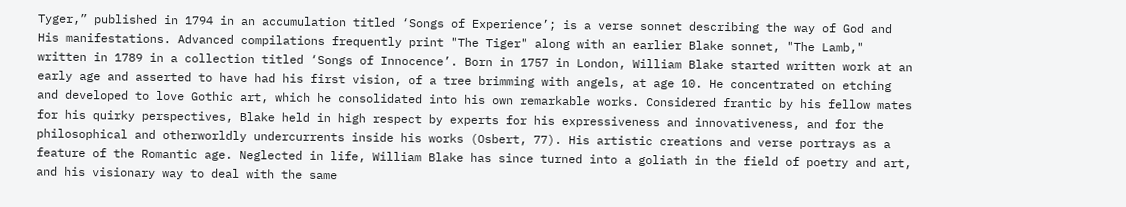Tyger,” published in 1794 in an accumulation titled ‘Songs of Experience’; is a verse sonnet describing the way of God and His manifestations. Advanced compilations frequently print "The Tiger" along with an earlier Blake sonnet, "The Lamb," written in 1789 in a collection titled ‘Songs of Innocence’. Born in 1757 in London, William Blake started written work at an early age and asserted to have had his first vision, of a tree brimming with angels, at age 10. He concentrated on etching and developed to love Gothic art, which he consolidated into his own remarkable works. Considered frantic by his fellow mates for his quirky perspectives, Blake held in high respect by experts for his expressiveness and innovativeness, and for the philosophical and otherworldly undercurrents inside his works (Osbert, 77). His artistic creations and verse portrays as a feature of the Romantic age. Neglected in life, William Blake has since turned into a goliath in the field of poetry and art, and his visionary way to deal with the same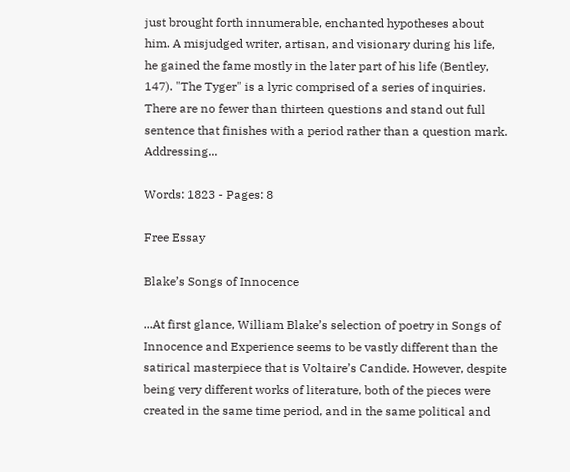just brought forth innumerable, enchanted hypotheses about him. A misjudged writer, artisan, and visionary during his life, he gained the fame mostly in the later part of his life (Bentley, 147). "The Tyger" is a lyric comprised of a series of inquiries. There are no fewer than thirteen questions and stand out full sentence that finishes with a period rather than a question mark. Addressing...

Words: 1823 - Pages: 8

Free Essay

Blake’s Songs of Innocence

...At first glance, William Blake’s selection of poetry in Songs of Innocence and Experience seems to be vastly different than the satirical masterpiece that is Voltaire’s Candide. However, despite being very different works of literature, both of the pieces were created in the same time period, and in the same political and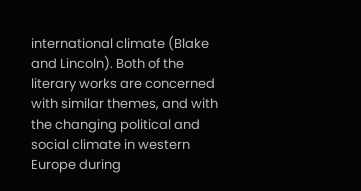international climate (Blake and Lincoln). Both of the literary works are concerned with similar themes, and with the changing political and social climate in western Europe during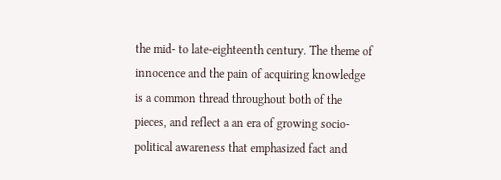the mid- to late-eighteenth century. The theme of innocence and the pain of acquiring knowledge is a common thread throughout both of the pieces, and reflect a an era of growing socio-political awareness that emphasized fact and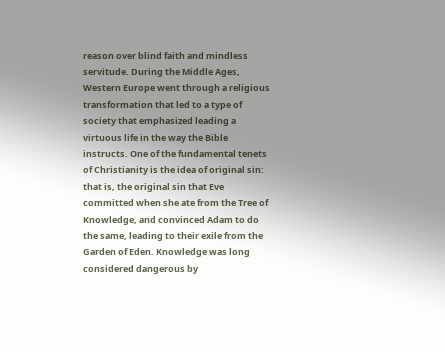reason over blind faith and mindless servitude. During the Middle Ages, Western Europe went through a religious transformation that led to a type of society that emphasized leading a virtuous life in the way the Bible instructs. One of the fundamental tenets of Christianity is the idea of original sin: that is, the original sin that Eve committed when she ate from the Tree of Knowledge, and convinced Adam to do the same, leading to their exile from the Garden of Eden. Knowledge was long considered dangerous by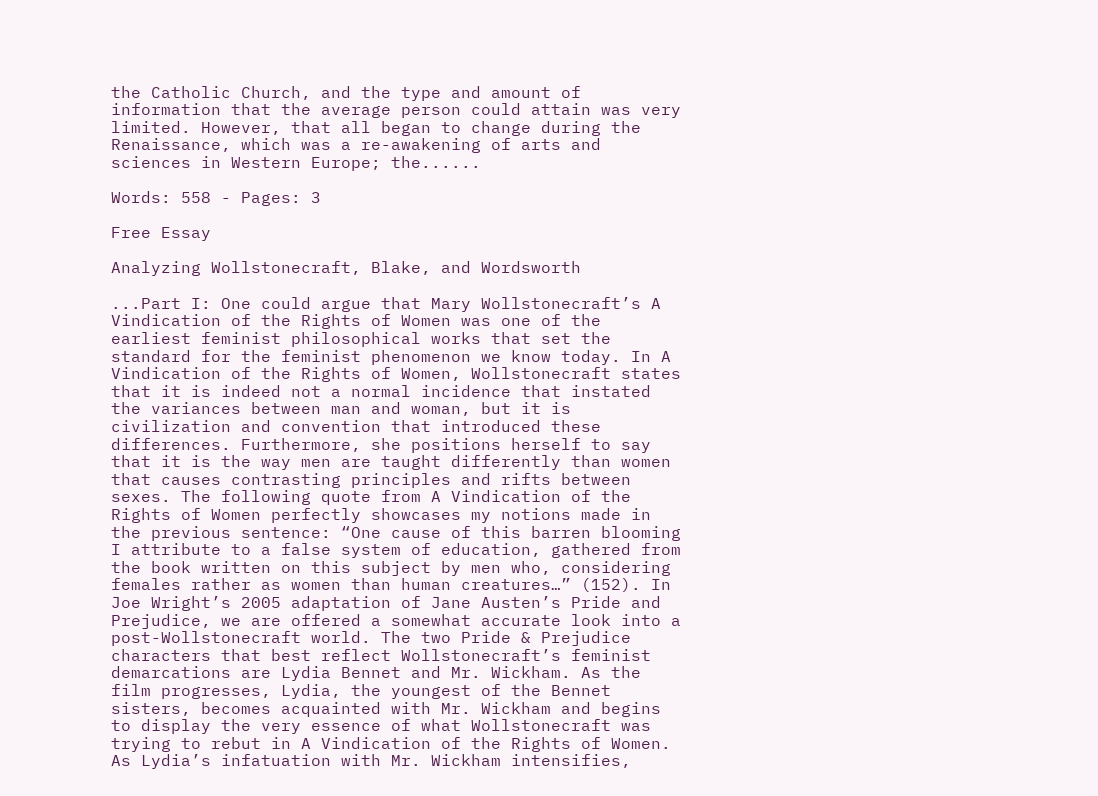the Catholic Church, and the type and amount of information that the average person could attain was very limited. However, that all began to change during the Renaissance, which was a re-awakening of arts and sciences in Western Europe; the......

Words: 558 - Pages: 3

Free Essay

Analyzing Wollstonecraft, Blake, and Wordsworth

...Part I: One could argue that Mary Wollstonecraft’s A Vindication of the Rights of Women was one of the earliest feminist philosophical works that set the standard for the feminist phenomenon we know today. In A Vindication of the Rights of Women, Wollstonecraft states that it is indeed not a normal incidence that instated the variances between man and woman, but it is civilization and convention that introduced these differences. Furthermore, she positions herself to say that it is the way men are taught differently than women that causes contrasting principles and rifts between sexes. The following quote from A Vindication of the Rights of Women perfectly showcases my notions made in the previous sentence: “One cause of this barren blooming I attribute to a false system of education, gathered from the book written on this subject by men who, considering females rather as women than human creatures…” (152). In Joe Wright’s 2005 adaptation of Jane Austen’s Pride and Prejudice, we are offered a somewhat accurate look into a post-Wollstonecraft world. The two Pride & Prejudice characters that best reflect Wollstonecraft’s feminist demarcations are Lydia Bennet and Mr. Wickham. As the film progresses, Lydia, the youngest of the Bennet sisters, becomes acquainted with Mr. Wickham and begins to display the very essence of what Wollstonecraft was trying to rebut in A Vindication of the Rights of Women. As Lydia’s infatuation with Mr. Wickham intensifies,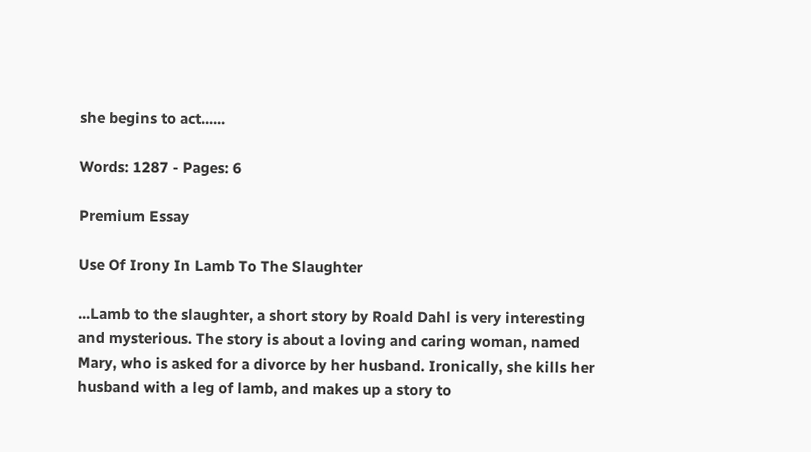she begins to act......

Words: 1287 - Pages: 6

Premium Essay

Use Of Irony In Lamb To The Slaughter

...Lamb to the slaughter, a short story by Roald Dahl is very interesting and mysterious. The story is about a loving and caring woman, named Mary, who is asked for a divorce by her husband. Ironically, she kills her husband with a leg of lamb, and makes up a story to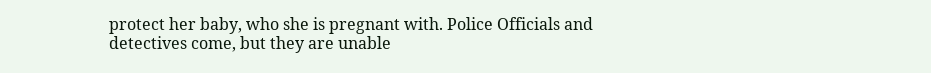protect her baby, who she is pregnant with. Police Officials and detectives come, but they are unable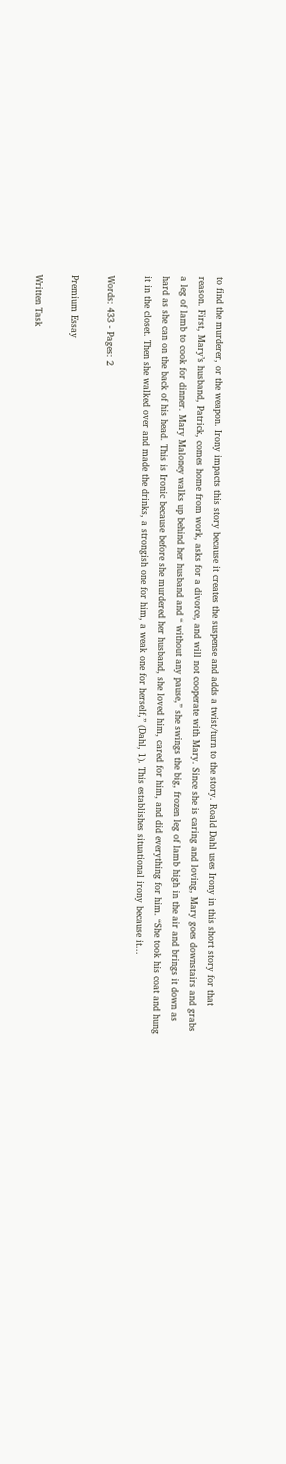to find the murderer, or the weapon. Irony impacts this story because it creates the suspense and adds a twist/turn to the story. Roald Dahl uses Irony in this short story for that reason. First, Mary’s husband, Patrick, comes home from work, asks for a divorce, and will not cooperate with Mary. Since she is caring and loving, Mary goes downstairs and grabs a leg of lamb to cook for dinner. Mary Maloney walks up behind her husband and “ without any pause,” she swings the big, frozen leg of lamb high in the air and brings it down as hard as she can on the back of his head. This is Ironic because before she murdered her husband, she loved him, cared for him, and did everything for him. “She took his coat and hung it in the closet. Then she walked over and made the drinks, a strongish one for him, a weak one for herself,” (Dahl, 1). This establishes situational irony because it...

Words: 433 - Pages: 2

Premium Essay

Written Task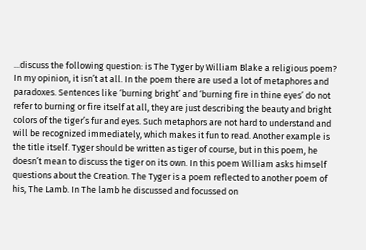...discuss the following question: is The Tyger by William Blake a religious poem? In my opinion, it isn’t at all. In the poem there are used a lot of metaphores and paradoxes. Sentences like ‘burning bright’ and ‘burning fire in thine eyes’ do not refer to burning or fire itself at all, they are just describing the beauty and bright colors of the tiger’s fur and eyes. Such metaphors are not hard to understand and will be recognized immediately, which makes it fun to read. Another example is the title itself. Tyger should be written as tiger of course, but in this poem, he doesn’t mean to discuss the tiger on its own. In this poem William asks himself questions about the Creation. The Tyger is a poem reflected to another poem of his, The Lamb. In The lamb he discussed and focussed on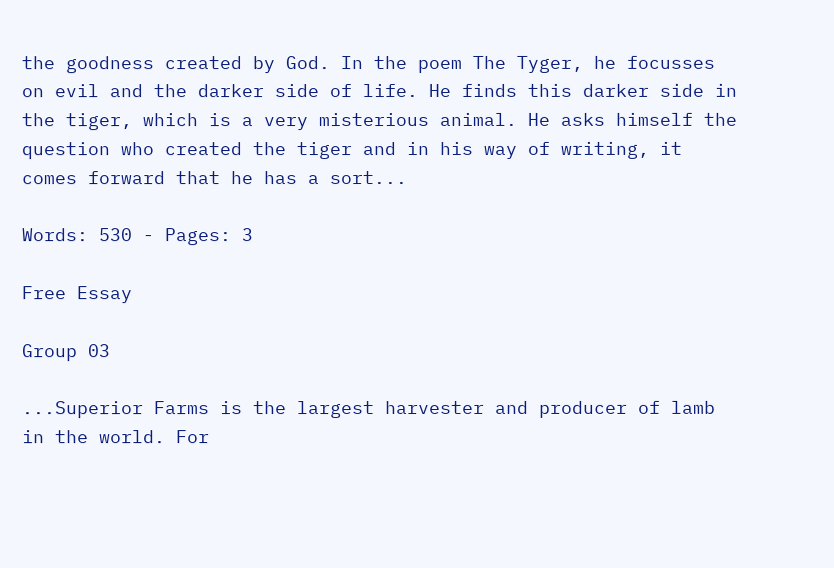the goodness created by God. In the poem The Tyger, he focusses on evil and the darker side of life. He finds this darker side in the tiger, which is a very misterious animal. He asks himself the question who created the tiger and in his way of writing, it comes forward that he has a sort...

Words: 530 - Pages: 3

Free Essay

Group 03

...Superior Farms is the largest harvester and producer of lamb in the world. For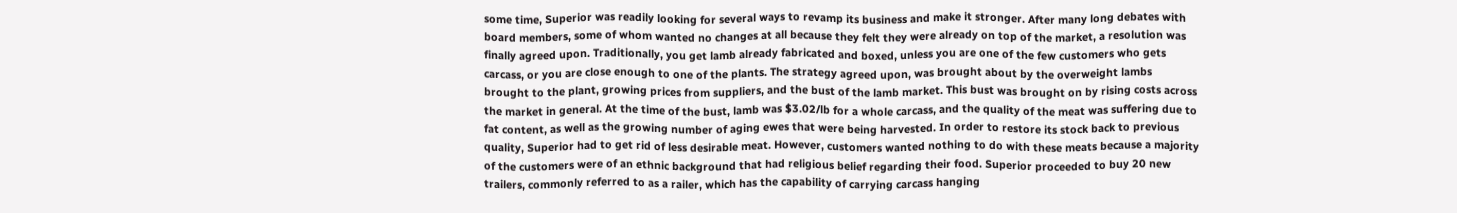some time, Superior was readily looking for several ways to revamp its business and make it stronger. After many long debates with board members, some of whom wanted no changes at all because they felt they were already on top of the market, a resolution was finally agreed upon. Traditionally, you get lamb already fabricated and boxed, unless you are one of the few customers who gets carcass, or you are close enough to one of the plants. The strategy agreed upon, was brought about by the overweight lambs brought to the plant, growing prices from suppliers, and the bust of the lamb market. This bust was brought on by rising costs across the market in general. At the time of the bust, lamb was $3.02/lb for a whole carcass, and the quality of the meat was suffering due to fat content, as well as the growing number of aging ewes that were being harvested. In order to restore its stock back to previous quality, Superior had to get rid of less desirable meat. However, customers wanted nothing to do with these meats because a majority of the customers were of an ethnic background that had religious belief regarding their food. Superior proceeded to buy 20 new trailers, commonly referred to as a railer, which has the capability of carrying carcass hanging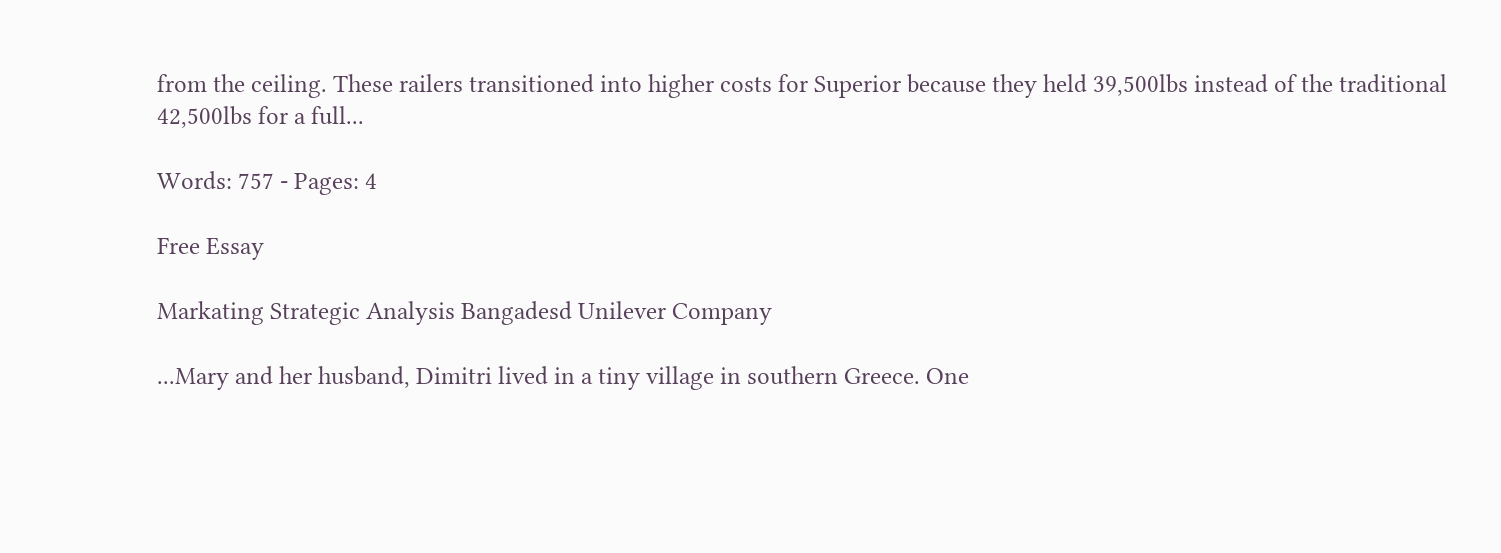from the ceiling. These railers transitioned into higher costs for Superior because they held 39,500lbs instead of the traditional 42,500lbs for a full...

Words: 757 - Pages: 4

Free Essay

Markating Strategic Analysis Bangadesd Unilever Company

...Mary and her husband, Dimitri lived in a tiny village in southern Greece. One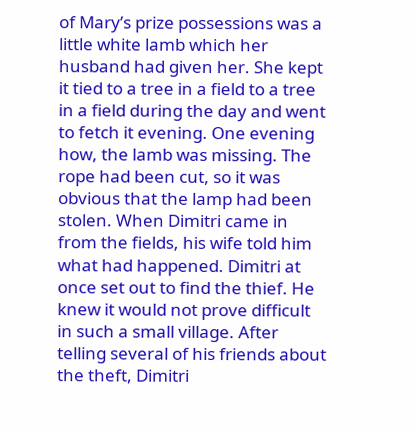of Mary’s prize possessions was a little white lamb which her husband had given her. She kept it tied to a tree in a field to a tree in a field during the day and went to fetch it evening. One evening how, the lamb was missing. The rope had been cut, so it was obvious that the lamp had been stolen. When Dimitri came in from the fields, his wife told him what had happened. Dimitri at once set out to find the thief. He knew it would not prove difficult in such a small village. After telling several of his friends about the theft, Dimitri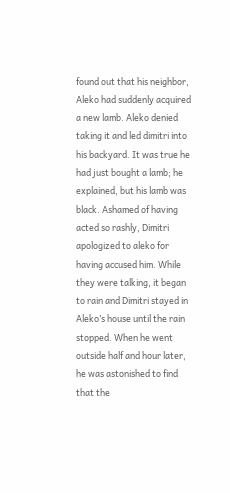found out that his neighbor, Aleko had suddenly acquired a new lamb. Aleko denied taking it and led dimitri into his backyard. It was true he had just bought a lamb; he explained, but his lamb was black. Ashamed of having acted so rashly, Dimitri apologized to aleko for having accused him. While they were talking, it began to rain and Dimitri stayed in Aleko’s house until the rain stopped. When he went outside half and hour later, he was astonished to find that the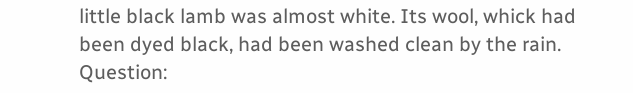little black lamb was almost white. Its wool, whick had been dyed black, had been washed clean by the rain. Question: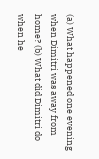(a) What happened one evening when Dimitri was away from home? (b) What did Dimitri do when he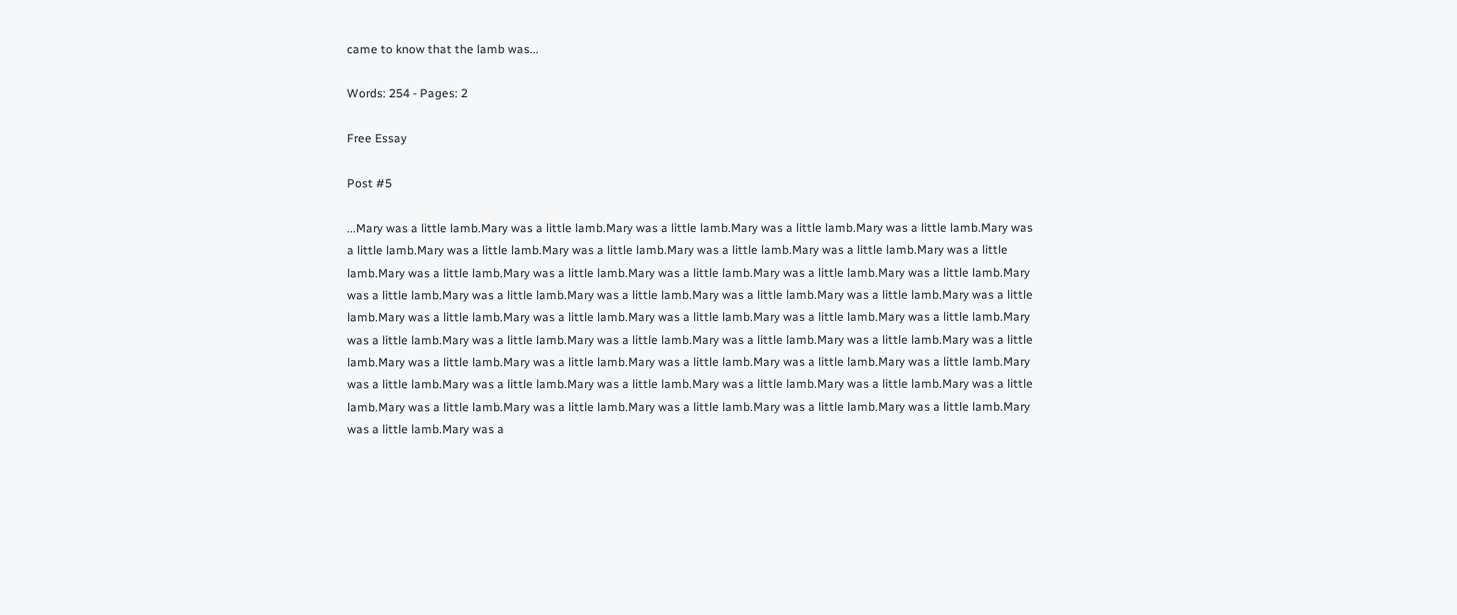came to know that the lamb was...

Words: 254 - Pages: 2

Free Essay

Post #5

...Mary was a little lamb.Mary was a little lamb.Mary was a little lamb.Mary was a little lamb.Mary was a little lamb.Mary was a little lamb.Mary was a little lamb.Mary was a little lamb.Mary was a little lamb.Mary was a little lamb.Mary was a little lamb.Mary was a little lamb.Mary was a little lamb.Mary was a little lamb.Mary was a little lamb.Mary was a little lamb.Mary was a little lamb.Mary was a little lamb.Mary was a little lamb.Mary was a little lamb.Mary was a little lamb.Mary was a little lamb.Mary was a little lamb.Mary was a little lamb.Mary was a little lamb.Mary was a little lamb.Mary was a little lamb.Mary was a little lamb.Mary was a little lamb.Mary was a little lamb.Mary was a little lamb.Mary was a little lamb.Mary was a little lamb.Mary was a little lamb.Mary was a little lamb.Mary was a little lamb.Mary was a little lamb.Mary was a little lamb.Mary was a little lamb.Mary was a little lamb.Mary was a little lamb.Mary was a little lamb.Mary was a little lamb.Mary was a little lamb.Mary was a little lamb.Mary was a little lamb.Mary was a little lamb.Mary was a little lamb.Mary was a little lamb.Mary was a little lamb.Mary was a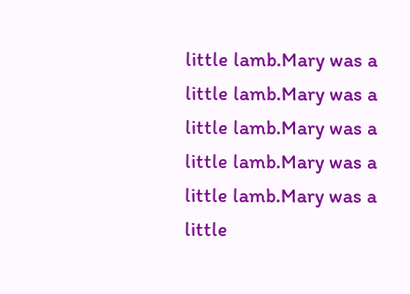little lamb.Mary was a little lamb.Mary was a little lamb.Mary was a little lamb.Mary was a little lamb.Mary was a little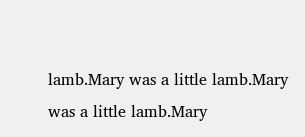lamb.Mary was a little lamb.Mary was a little lamb.Mary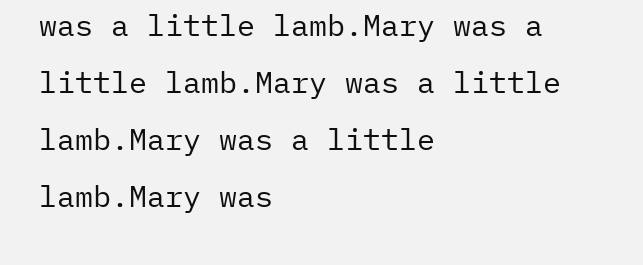was a little lamb.Mary was a little lamb.Mary was a little lamb.Mary was a little lamb.Mary was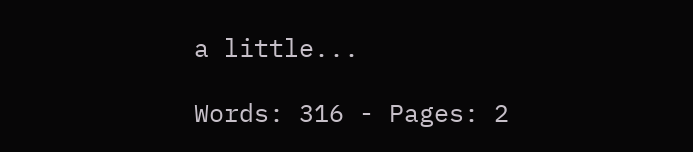a little...

Words: 316 - Pages: 2